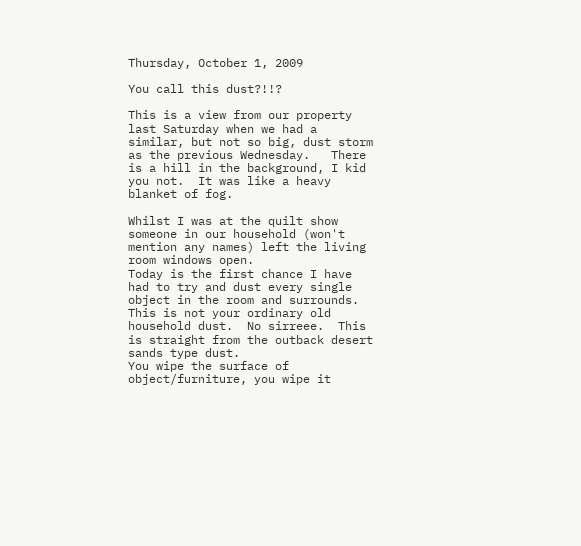Thursday, October 1, 2009

You call this dust?!!?

This is a view from our property last Saturday when we had a similar, but not so big, dust storm as the previous Wednesday.   There is a hill in the background, I kid you not.  It was like a heavy blanket of fog.

Whilst I was at the quilt show someone in our household (won't mention any names) left the living room windows open.
Today is the first chance I have had to try and dust every single object in the room and surrounds.
This is not your ordinary old household dust.  No sirreee.  This is straight from the outback desert sands type dust.
You wipe the surface of object/furniture, you wipe it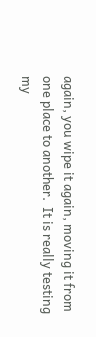again, you wipe it again, moving it from one place to another.  It is really testing my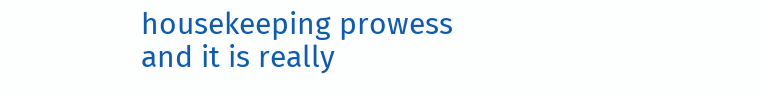housekeeping prowess and it is really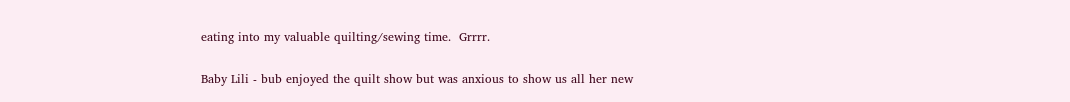eating into my valuable quilting/sewing time.  Grrrr.

Baby Lili - bub enjoyed the quilt show but was anxious to show us all her new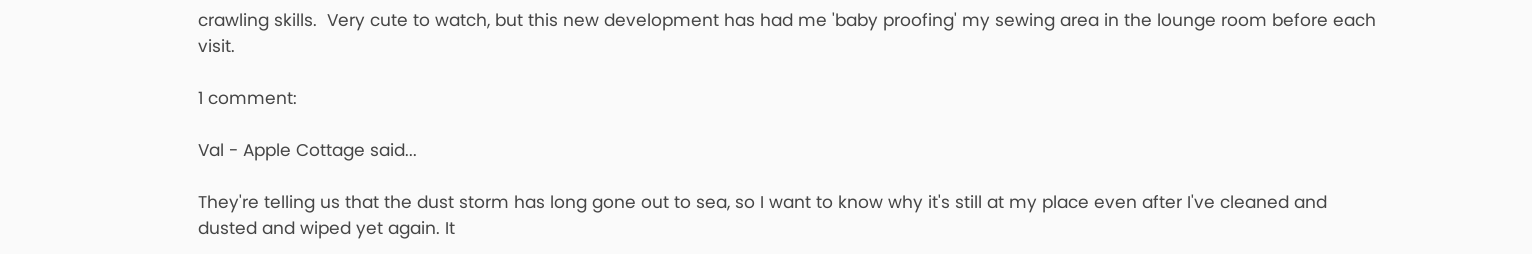crawling skills.  Very cute to watch, but this new development has had me 'baby proofing' my sewing area in the lounge room before each visit.

1 comment:

Val - Apple Cottage said...

They're telling us that the dust storm has long gone out to sea, so I want to know why it's still at my place even after I've cleaned and dusted and wiped yet again. It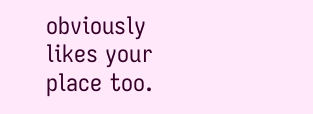obviously likes your place too.